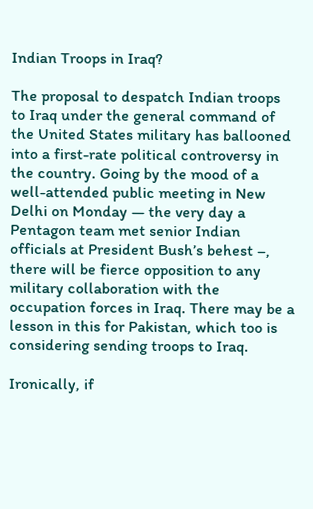Indian Troops in Iraq?

The proposal to despatch Indian troops to Iraq under the general command of the United States military has ballooned into a first-rate political controversy in the country. Going by the mood of a well-attended public meeting in New Delhi on Monday — the very day a Pentagon team met senior Indian officials at President Bush’s behest –, there will be fierce opposition to any military collaboration with the occupation forces in Iraq. There may be a lesson in this for Pakistan, which too is considering sending troops to Iraq.

Ironically, if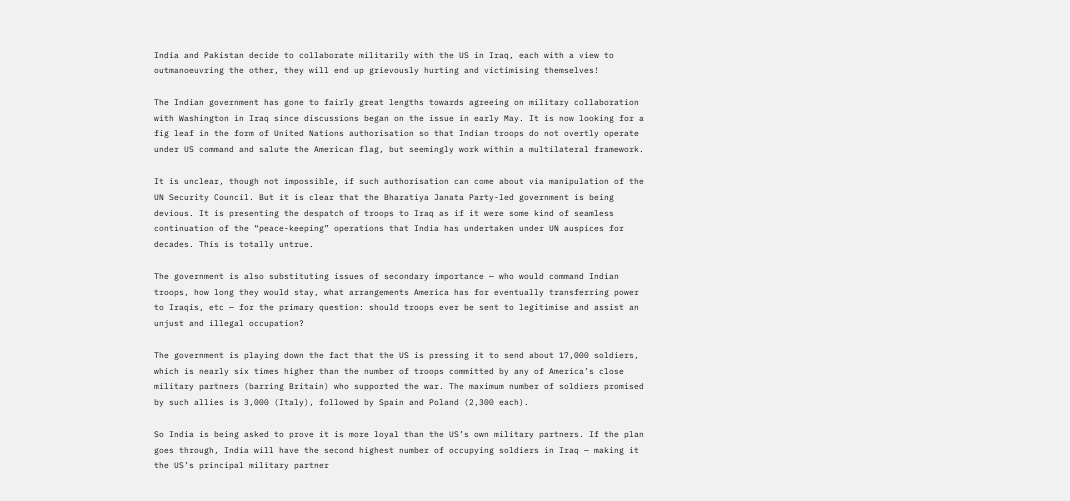India and Pakistan decide to collaborate militarily with the US in Iraq, each with a view to outmanoeuvring the other, they will end up grievously hurting and victimising themselves!

The Indian government has gone to fairly great lengths towards agreeing on military collaboration with Washington in Iraq since discussions began on the issue in early May. It is now looking for a fig leaf in the form of United Nations authorisation so that Indian troops do not overtly operate under US command and salute the American flag, but seemingly work within a multilateral framework.

It is unclear, though not impossible, if such authorisation can come about via manipulation of the UN Security Council. But it is clear that the Bharatiya Janata Party-led government is being devious. It is presenting the despatch of troops to Iraq as if it were some kind of seamless continuation of the “peace-keeping” operations that India has undertaken under UN auspices for decades. This is totally untrue.

The government is also substituting issues of secondary importance — who would command Indian troops, how long they would stay, what arrangements America has for eventually transferring power to Iraqis, etc — for the primary question: should troops ever be sent to legitimise and assist an unjust and illegal occupation?

The government is playing down the fact that the US is pressing it to send about 17,000 soldiers, which is nearly six times higher than the number of troops committed by any of America’s close military partners (barring Britain) who supported the war. The maximum number of soldiers promised by such allies is 3,000 (Italy), followed by Spain and Poland (2,300 each).

So India is being asked to prove it is more loyal than the US’s own military partners. If the plan goes through, India will have the second highest number of occupying soldiers in Iraq — making it the US’s principal military partner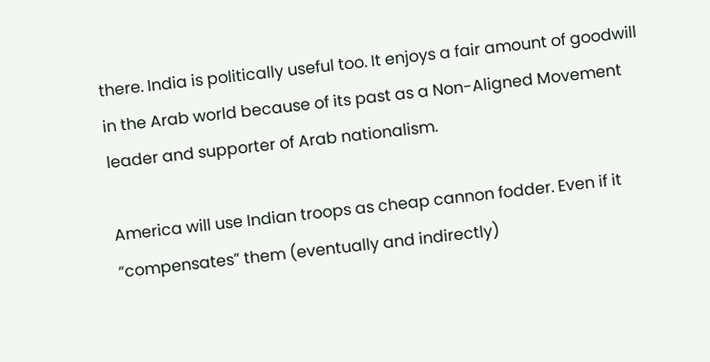there. India is politically useful too. It enjoys a fair amount of goodwill in the Arab world because of its past as a Non-Aligned Movement leader and supporter of Arab nationalism.

America will use Indian troops as cheap cannon fodder. Even if it “compensates” them (eventually and indirectly)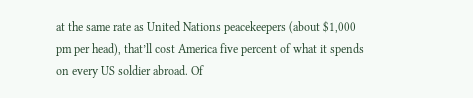at the same rate as United Nations peacekeepers (about $1,000 pm per head), that’ll cost America five percent of what it spends on every US soldier abroad. Of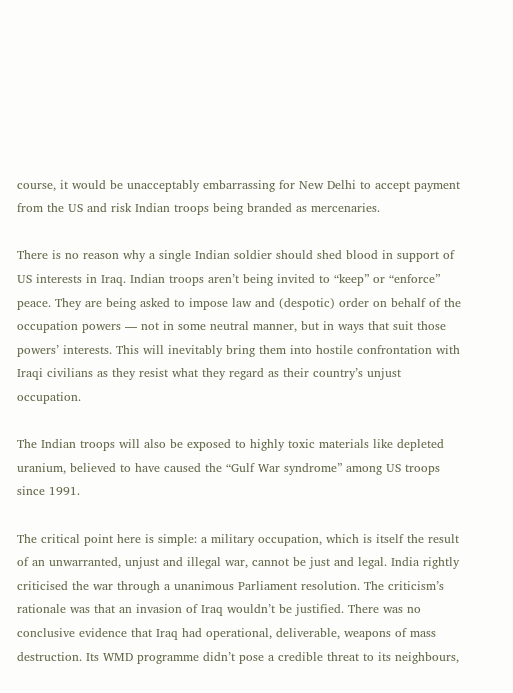course, it would be unacceptably embarrassing for New Delhi to accept payment from the US and risk Indian troops being branded as mercenaries.

There is no reason why a single Indian soldier should shed blood in support of US interests in Iraq. Indian troops aren’t being invited to “keep” or “enforce” peace. They are being asked to impose law and (despotic) order on behalf of the occupation powers — not in some neutral manner, but in ways that suit those powers’ interests. This will inevitably bring them into hostile confrontation with Iraqi civilians as they resist what they regard as their country’s unjust occupation.

The Indian troops will also be exposed to highly toxic materials like depleted uranium, believed to have caused the “Gulf War syndrome” among US troops since 1991.

The critical point here is simple: a military occupation, which is itself the result of an unwarranted, unjust and illegal war, cannot be just and legal. India rightly criticised the war through a unanimous Parliament resolution. The criticism’s rationale was that an invasion of Iraq wouldn’t be justified. There was no conclusive evidence that Iraq had operational, deliverable, weapons of mass destruction. Its WMD programme didn’t pose a credible threat to its neighbours,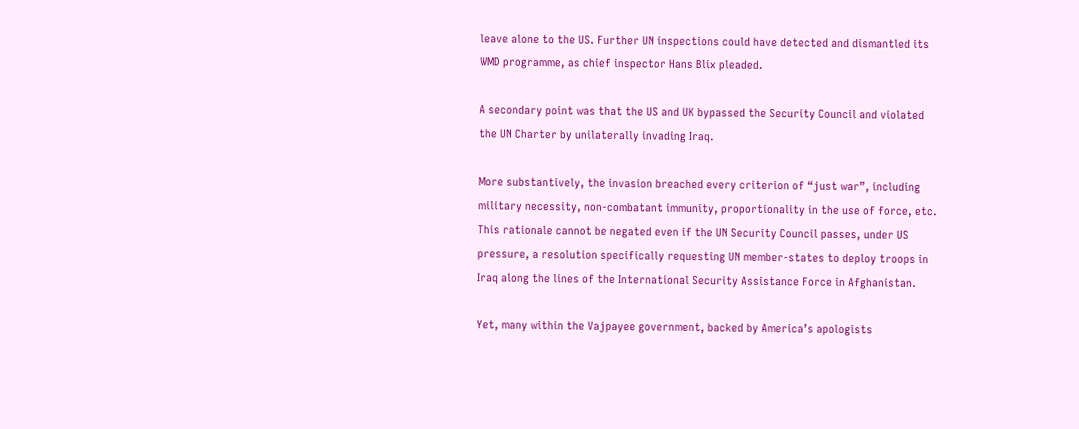leave alone to the US. Further UN inspections could have detected and dismantled its WMD programme, as chief inspector Hans Blix pleaded.

A secondary point was that the US and UK bypassed the Security Council and violated the UN Charter by unilaterally invading Iraq.

More substantively, the invasion breached every criterion of “just war”, including military necessity, non-combatant immunity, proportionality in the use of force, etc. This rationale cannot be negated even if the UN Security Council passes, under US pressure, a resolution specifically requesting UN member-states to deploy troops in Iraq along the lines of the International Security Assistance Force in Afghanistan.

Yet, many within the Vajpayee government, backed by America’s apologists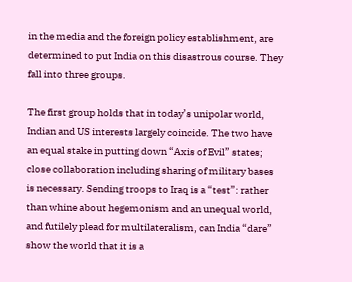in the media and the foreign policy establishment, are determined to put India on this disastrous course. They fall into three groups.

The first group holds that in today’s unipolar world, Indian and US interests largely coincide. The two have an equal stake in putting down “Axis of Evil” states; close collaboration including sharing of military bases is necessary. Sending troops to Iraq is a “test”: rather than whine about hegemonism and an unequal world, and futilely plead for multilateralism, can India “dare” show the world that it is a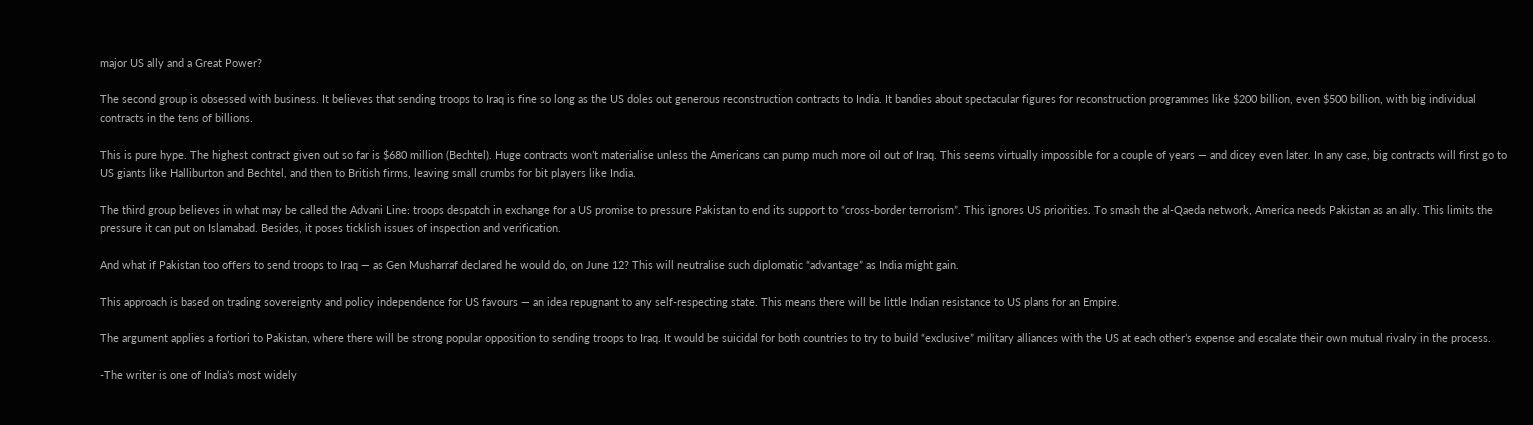major US ally and a Great Power?

The second group is obsessed with business. It believes that sending troops to Iraq is fine so long as the US doles out generous reconstruction contracts to India. It bandies about spectacular figures for reconstruction programmes like $200 billion, even $500 billion, with big individual contracts in the tens of billions.

This is pure hype. The highest contract given out so far is $680 million (Bechtel). Huge contracts won’t materialise unless the Americans can pump much more oil out of Iraq. This seems virtually impossible for a couple of years — and dicey even later. In any case, big contracts will first go to US giants like Halliburton and Bechtel, and then to British firms, leaving small crumbs for bit players like India.

The third group believes in what may be called the Advani Line: troops despatch in exchange for a US promise to pressure Pakistan to end its support to “cross-border terrorism”. This ignores US priorities. To smash the al-Qaeda network, America needs Pakistan as an ally. This limits the pressure it can put on Islamabad. Besides, it poses ticklish issues of inspection and verification.

And what if Pakistan too offers to send troops to Iraq — as Gen Musharraf declared he would do, on June 12? This will neutralise such diplomatic “advantage” as India might gain.

This approach is based on trading sovereignty and policy independence for US favours — an idea repugnant to any self-respecting state. This means there will be little Indian resistance to US plans for an Empire.

The argument applies a fortiori to Pakistan, where there will be strong popular opposition to sending troops to Iraq. It would be suicidal for both countries to try to build “exclusive” military alliances with the US at each other’s expense and escalate their own mutual rivalry in the process.

-The writer is one of India’s most widely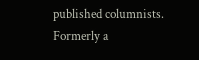published columnists. Formerly a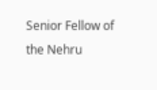Senior Fellow of the Nehru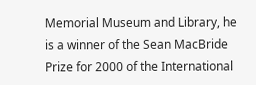Memorial Museum and Library, he is a winner of the Sean MacBride Prize for 2000 of the International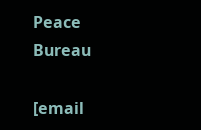Peace Bureau

[email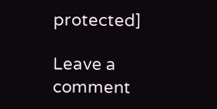protected]

Leave a comment